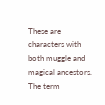These are characters with both muggle and magical ancestors. The term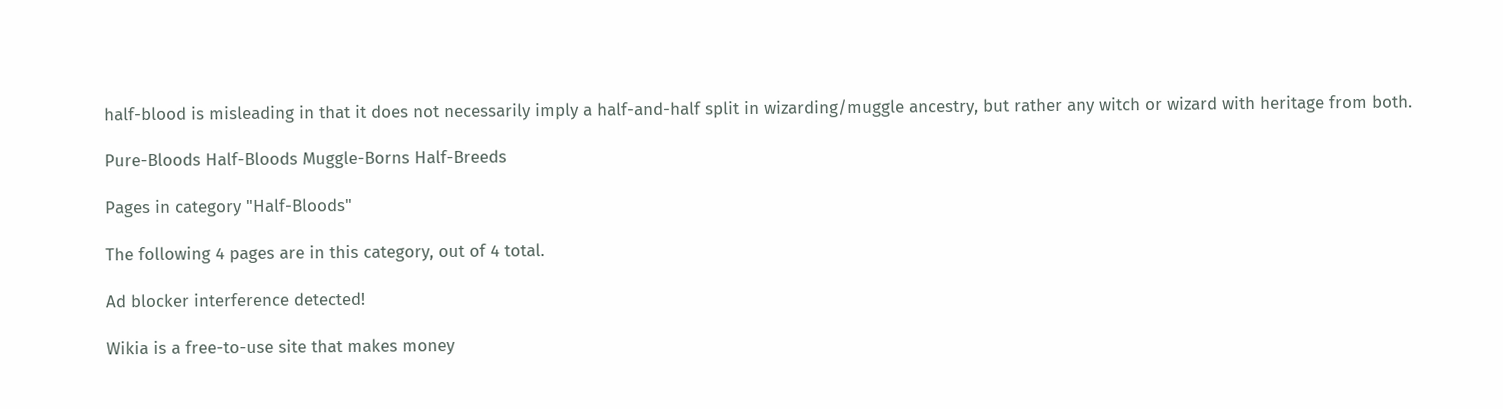half-blood is misleading in that it does not necessarily imply a half-and-half split in wizarding/muggle ancestry, but rather any witch or wizard with heritage from both.

Pure-Bloods Half-Bloods Muggle-Borns Half-Breeds

Pages in category "Half-Bloods"

The following 4 pages are in this category, out of 4 total.

Ad blocker interference detected!

Wikia is a free-to-use site that makes money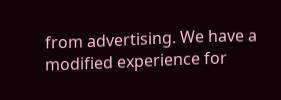from advertising. We have a modified experience for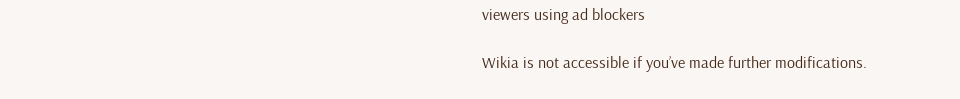viewers using ad blockers

Wikia is not accessible if you’ve made further modifications.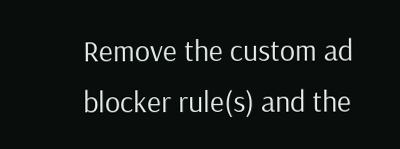Remove the custom ad blocker rule(s) and the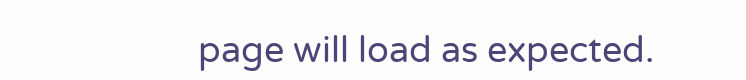page will load as expected.